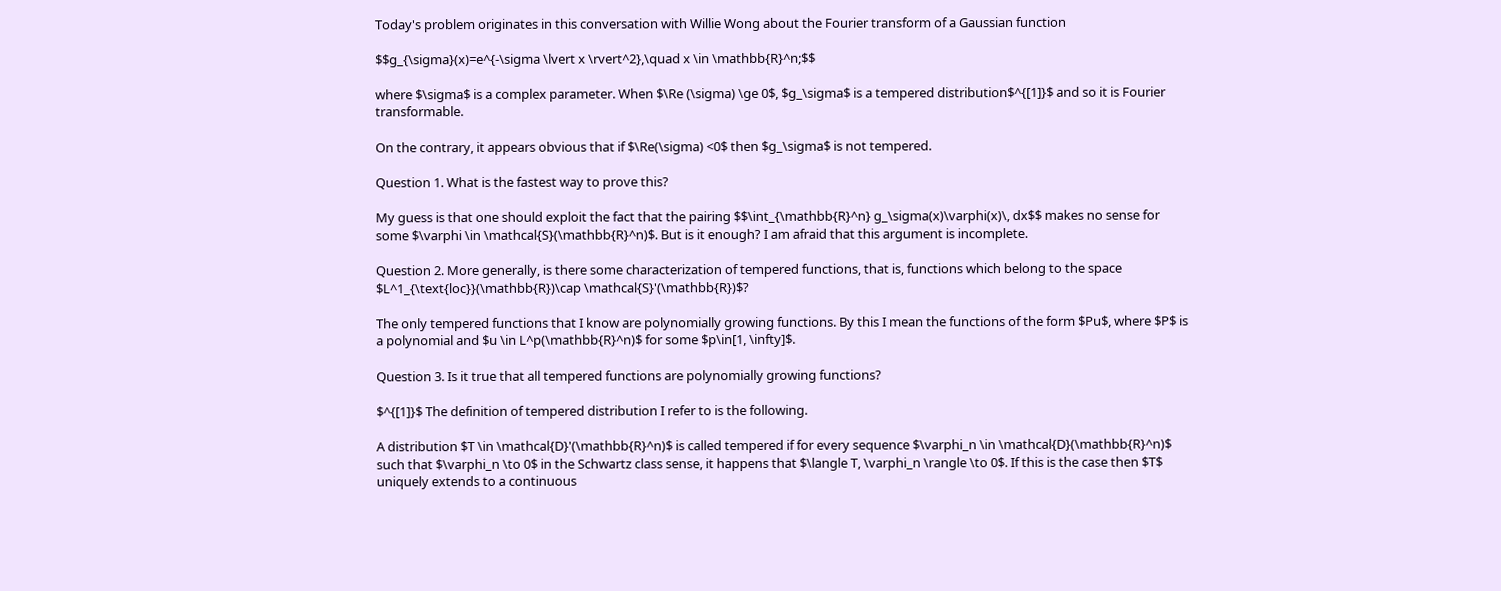Today's problem originates in this conversation with Willie Wong about the Fourier transform of a Gaussian function

$$g_{\sigma}(x)=e^{-\sigma \lvert x \rvert^2},\quad x \in \mathbb{R}^n;$$

where $\sigma$ is a complex parameter. When $\Re (\sigma) \ge 0$, $g_\sigma$ is a tempered distribution$^{[1]}$ and so it is Fourier transformable.

On the contrary, it appears obvious that if $\Re(\sigma) <0$ then $g_\sigma$ is not tempered.

Question 1. What is the fastest way to prove this?

My guess is that one should exploit the fact that the pairing $$\int_{\mathbb{R}^n} g_\sigma(x)\varphi(x)\, dx$$ makes no sense for some $\varphi \in \mathcal{S}(\mathbb{R}^n)$. But is it enough? I am afraid that this argument is incomplete.

Question 2. More generally, is there some characterization of tempered functions, that is, functions which belong to the space $L^1_{\text{loc}}(\mathbb{R})\cap \mathcal{S}'(\mathbb{R})$?

The only tempered functions that I know are polynomially growing functions. By this I mean the functions of the form $Pu$, where $P$ is a polynomial and $u \in L^p(\mathbb{R}^n)$ for some $p\in[1, \infty]$.

Question 3. Is it true that all tempered functions are polynomially growing functions?

$^{[1]}$ The definition of tempered distribution I refer to is the following.

A distribution $T \in \mathcal{D}'(\mathbb{R}^n)$ is called tempered if for every sequence $\varphi_n \in \mathcal{D}(\mathbb{R}^n)$ such that $\varphi_n \to 0$ in the Schwartz class sense, it happens that $\langle T, \varphi_n \rangle \to 0$. If this is the case then $T$ uniquely extends to a continuous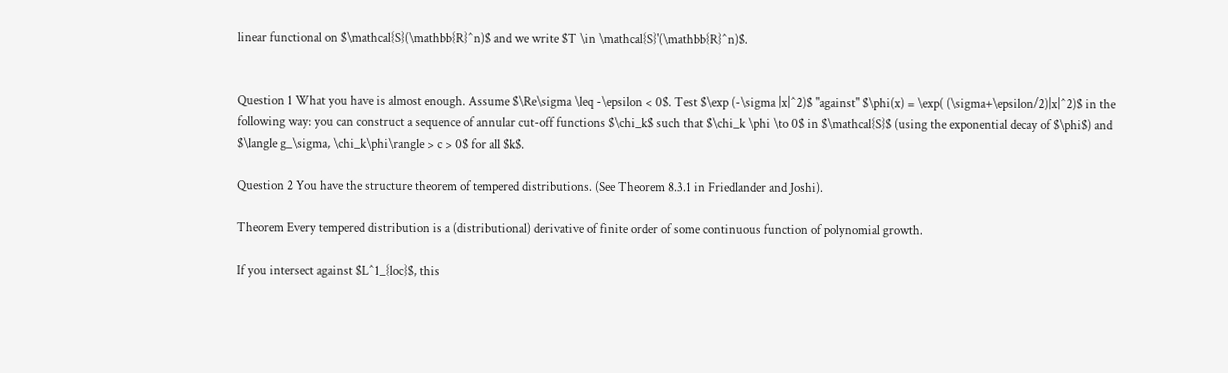linear functional on $\mathcal{S}(\mathbb{R}^n)$ and we write $T \in \mathcal{S}'(\mathbb{R}^n)$.


Question 1 What you have is almost enough. Assume $\Re\sigma \leq -\epsilon < 0$. Test $\exp (-\sigma |x|^2)$ "against" $\phi(x) = \exp( (\sigma+\epsilon/2)|x|^2)$ in the following way: you can construct a sequence of annular cut-off functions $\chi_k$ such that $\chi_k \phi \to 0$ in $\mathcal{S}$ (using the exponential decay of $\phi$) and $\langle g_\sigma, \chi_k\phi\rangle > c > 0$ for all $k$.

Question 2 You have the structure theorem of tempered distributions. (See Theorem 8.3.1 in Friedlander and Joshi).

Theorem Every tempered distribution is a (distributional) derivative of finite order of some continuous function of polynomial growth.

If you intersect against $L^1_{loc}$, this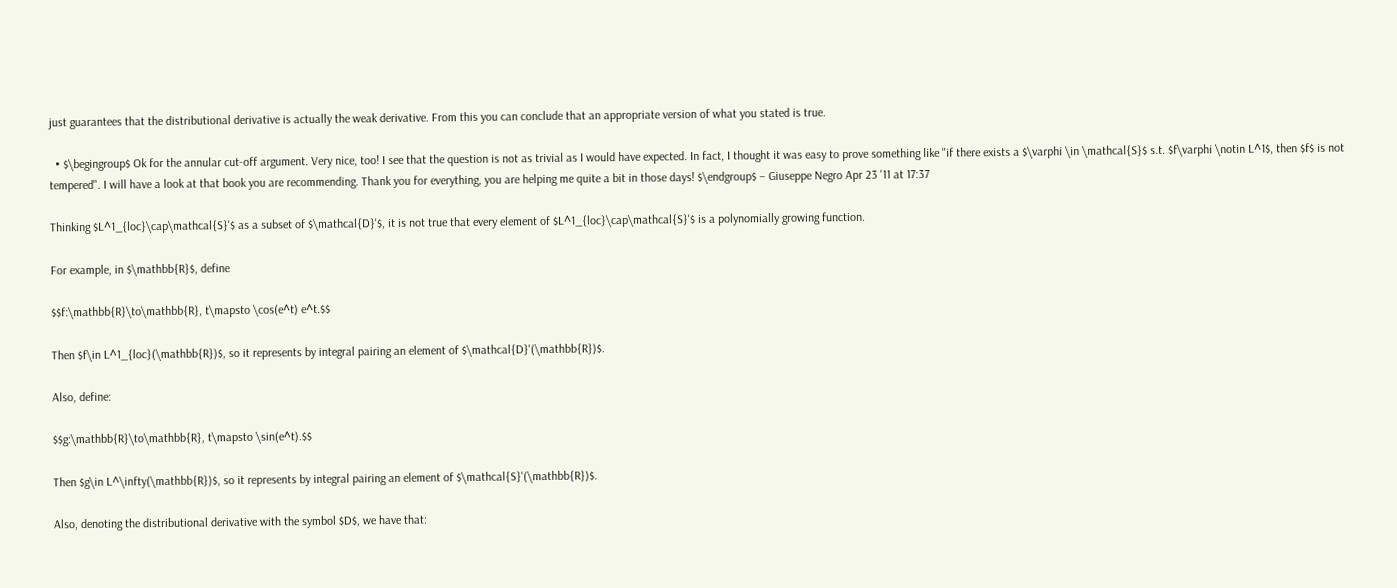just guarantees that the distributional derivative is actually the weak derivative. From this you can conclude that an appropriate version of what you stated is true.

  • $\begingroup$ Ok for the annular cut-off argument. Very nice, too! I see that the question is not as trivial as I would have expected. In fact, I thought it was easy to prove something like "if there exists a $\varphi \in \mathcal{S}$ s.t. $f\varphi \notin L^1$, then $f$ is not tempered". I will have a look at that book you are recommending. Thank you for everything, you are helping me quite a bit in those days! $\endgroup$ – Giuseppe Negro Apr 23 '11 at 17:37

Thinking $L^1_{loc}\cap\mathcal{S}'$ as a subset of $\mathcal{D}'$, it is not true that every element of $L^1_{loc}\cap\mathcal{S}'$ is a polynomially growing function.

For example, in $\mathbb{R}$, define

$$f:\mathbb{R}\to\mathbb{R}, t\mapsto \cos(e^t) e^t.$$

Then $f\in L^1_{loc}(\mathbb{R})$, so it represents by integral pairing an element of $\mathcal{D}'(\mathbb{R})$.

Also, define:

$$g:\mathbb{R}\to\mathbb{R}, t\mapsto \sin(e^t).$$

Then $g\in L^\infty(\mathbb{R})$, so it represents by integral pairing an element of $\mathcal{S}'(\mathbb{R})$.

Also, denoting the distributional derivative with the symbol $D$, we have that: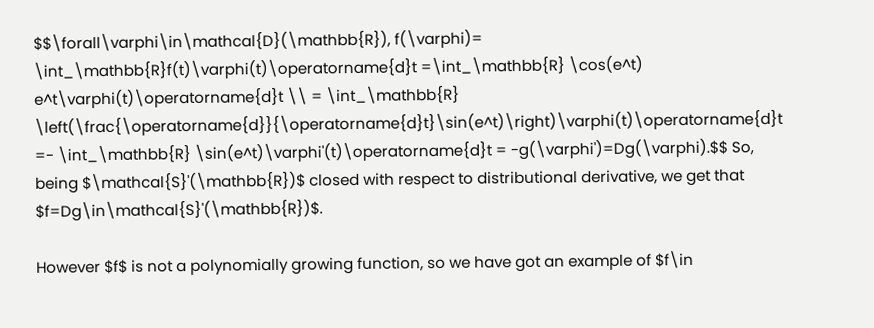$$\forall\varphi\in\mathcal{D}(\mathbb{R}), f(\varphi)= \int_\mathbb{R}f(t)\varphi(t)\operatorname{d}t =\int_\mathbb{R} \cos(e^t) e^t\varphi(t)\operatorname{d}t \\ = \int_\mathbb{R} \left(\frac{\operatorname{d}}{\operatorname{d}t}\sin(e^t)\right)\varphi(t)\operatorname{d}t =- \int_\mathbb{R} \sin(e^t)\varphi'(t)\operatorname{d}t = -g(\varphi')=Dg(\varphi).$$ So, being $\mathcal{S}'(\mathbb{R})$ closed with respect to distributional derivative, we get that $f=Dg\in\mathcal{S}'(\mathbb{R})$.

However $f$ is not a polynomially growing function, so we have got an example of $f\in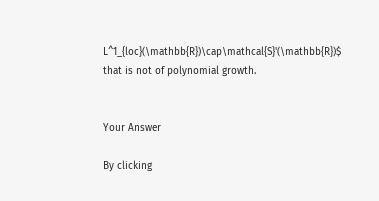L^1_{loc}(\mathbb{R})\cap\mathcal{S}'(\mathbb{R})$ that is not of polynomial growth.


Your Answer

By clicking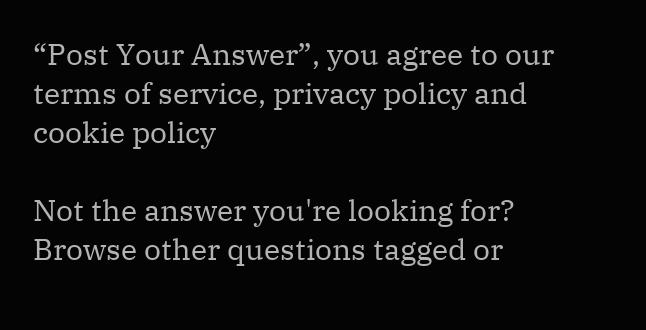“Post Your Answer”, you agree to our terms of service, privacy policy and cookie policy

Not the answer you're looking for? Browse other questions tagged or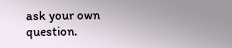ask your own question.